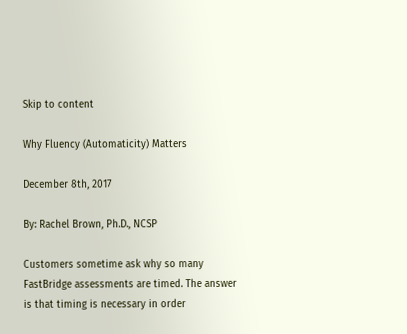Skip to content

Why Fluency (Automaticity) Matters

December 8th, 2017

By: Rachel Brown, Ph.D., NCSP

Customers sometime ask why so many FastBridge assessments are timed. The answer is that timing is necessary in order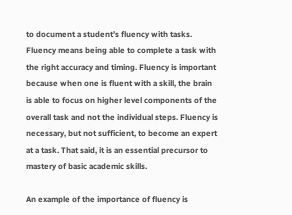to document a student’s fluency with tasks. Fluency means being able to complete a task with the right accuracy and timing. Fluency is important because when one is fluent with a skill, the brain is able to focus on higher level components of the overall task and not the individual steps. Fluency is necessary, but not sufficient, to become an expert at a task. That said, it is an essential precursor to mastery of basic academic skills.

An example of the importance of fluency is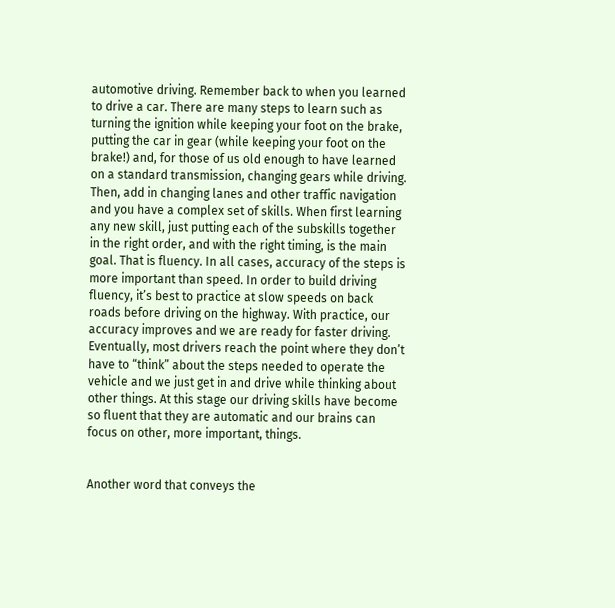automotive driving. Remember back to when you learned to drive a car. There are many steps to learn such as turning the ignition while keeping your foot on the brake, putting the car in gear (while keeping your foot on the brake!) and, for those of us old enough to have learned on a standard transmission, changing gears while driving. Then, add in changing lanes and other traffic navigation and you have a complex set of skills. When first learning any new skill, just putting each of the subskills together in the right order, and with the right timing, is the main goal. That is fluency. In all cases, accuracy of the steps is more important than speed. In order to build driving fluency, it’s best to practice at slow speeds on back roads before driving on the highway. With practice, our accuracy improves and we are ready for faster driving. Eventually, most drivers reach the point where they don’t have to “think” about the steps needed to operate the vehicle and we just get in and drive while thinking about other things. At this stage our driving skills have become so fluent that they are automatic and our brains can focus on other, more important, things.


Another word that conveys the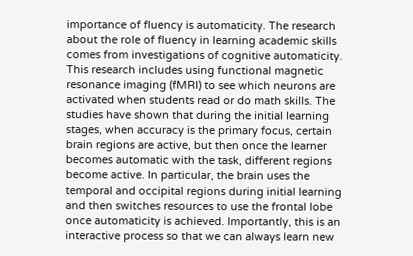importance of fluency is automaticity. The research about the role of fluency in learning academic skills comes from investigations of cognitive automaticity. This research includes using functional magnetic resonance imaging (fMRI) to see which neurons are activated when students read or do math skills. The studies have shown that during the initial learning stages, when accuracy is the primary focus, certain brain regions are active, but then once the learner becomes automatic with the task, different regions become active. In particular, the brain uses the temporal and occipital regions during initial learning and then switches resources to use the frontal lobe once automaticity is achieved. Importantly, this is an interactive process so that we can always learn new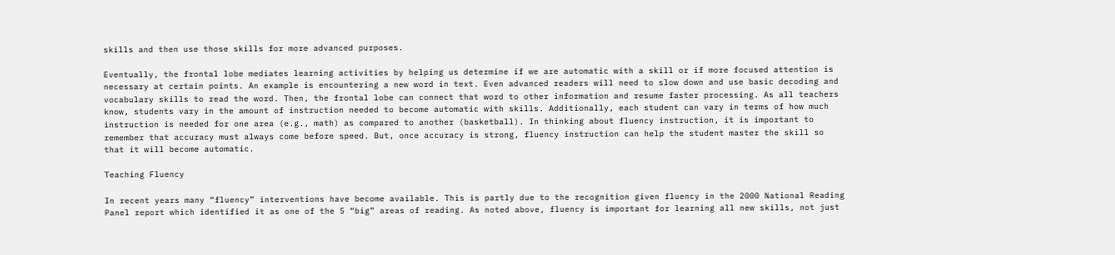skills and then use those skills for more advanced purposes.

Eventually, the frontal lobe mediates learning activities by helping us determine if we are automatic with a skill or if more focused attention is necessary at certain points. An example is encountering a new word in text. Even advanced readers will need to slow down and use basic decoding and vocabulary skills to read the word. Then, the frontal lobe can connect that word to other information and resume faster processing. As all teachers know, students vary in the amount of instruction needed to become automatic with skills. Additionally, each student can vary in terms of how much instruction is needed for one area (e.g., math) as compared to another (basketball). In thinking about fluency instruction, it is important to remember that accuracy must always come before speed. But, once accuracy is strong, fluency instruction can help the student master the skill so that it will become automatic.

Teaching Fluency

In recent years many “fluency” interventions have become available. This is partly due to the recognition given fluency in the 2000 National Reading Panel report which identified it as one of the 5 “big” areas of reading. As noted above, fluency is important for learning all new skills, not just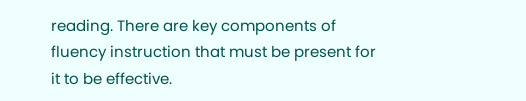reading. There are key components of fluency instruction that must be present for it to be effective.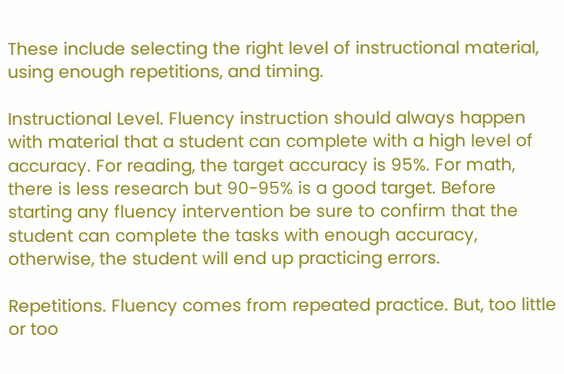These include selecting the right level of instructional material, using enough repetitions, and timing.

Instructional Level. Fluency instruction should always happen with material that a student can complete with a high level of accuracy. For reading, the target accuracy is 95%. For math, there is less research but 90-95% is a good target. Before starting any fluency intervention be sure to confirm that the student can complete the tasks with enough accuracy, otherwise, the student will end up practicing errors.

Repetitions. Fluency comes from repeated practice. But, too little or too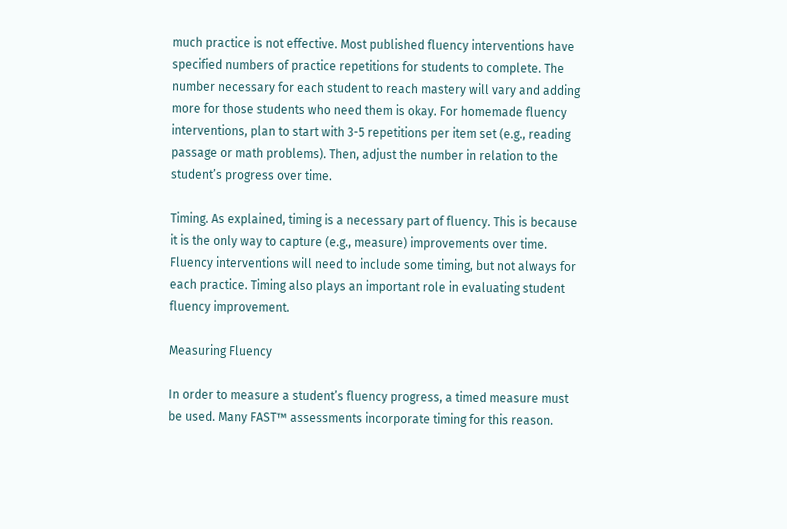much practice is not effective. Most published fluency interventions have specified numbers of practice repetitions for students to complete. The number necessary for each student to reach mastery will vary and adding more for those students who need them is okay. For homemade fluency interventions, plan to start with 3-5 repetitions per item set (e.g., reading passage or math problems). Then, adjust the number in relation to the student’s progress over time.

Timing. As explained, timing is a necessary part of fluency. This is because it is the only way to capture (e.g., measure) improvements over time. Fluency interventions will need to include some timing, but not always for each practice. Timing also plays an important role in evaluating student fluency improvement.

Measuring Fluency

In order to measure a student’s fluency progress, a timed measure must be used. Many FAST™ assessments incorporate timing for this reason.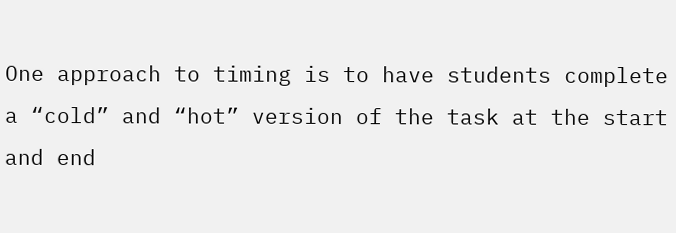One approach to timing is to have students complete a “cold” and “hot” version of the task at the start and end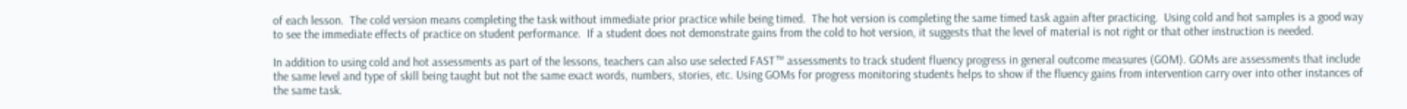of each lesson.  The cold version means completing the task without immediate prior practice while being timed.  The hot version is completing the same timed task again after practicing.  Using cold and hot samples is a good way to see the immediate effects of practice on student performance.  If a student does not demonstrate gains from the cold to hot version, it suggests that the level of material is not right or that other instruction is needed.

In addition to using cold and hot assessments as part of the lessons, teachers can also use selected FAST™ assessments to track student fluency progress in general outcome measures (GOM). GOMs are assessments that include the same level and type of skill being taught but not the same exact words, numbers, stories, etc. Using GOMs for progress monitoring students helps to show if the fluency gains from intervention carry over into other instances of the same task.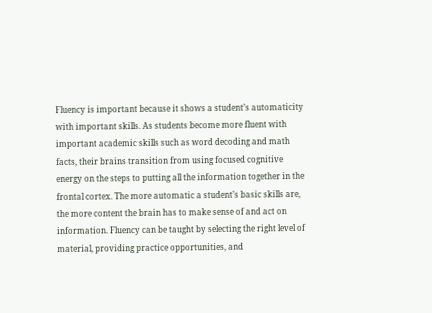Fluency is important because it shows a student’s automaticity with important skills. As students become more fluent with important academic skills such as word decoding and math facts, their brains transition from using focused cognitive energy on the steps to putting all the information together in the frontal cortex. The more automatic a student’s basic skills are, the more content the brain has to make sense of and act on information. Fluency can be taught by selecting the right level of material, providing practice opportunities, and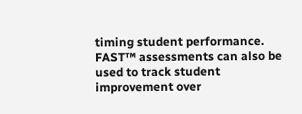timing student performance. FAST™ assessments can also be used to track student improvement over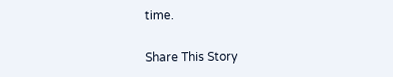time.

Share This Story